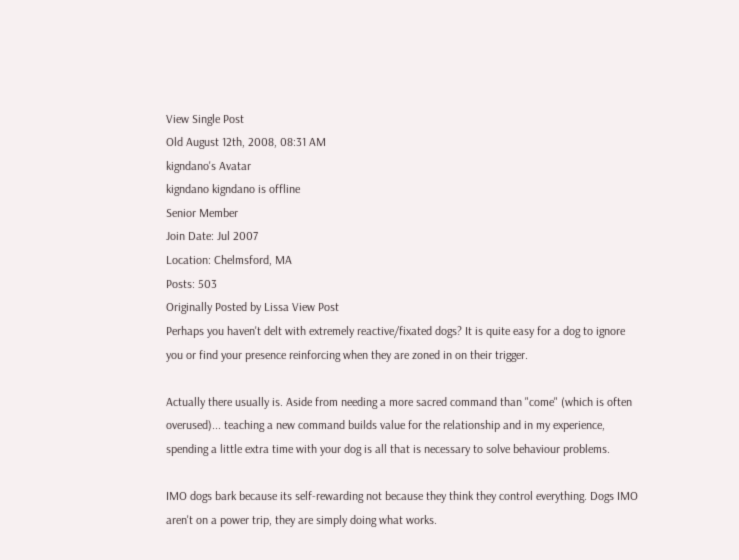View Single Post
Old August 12th, 2008, 08:31 AM
kigndano's Avatar
kigndano kigndano is offline
Senior Member
Join Date: Jul 2007
Location: Chelmsford, MA
Posts: 503
Originally Posted by Lissa View Post
Perhaps you haven't delt with extremely reactive/fixated dogs? It is quite easy for a dog to ignore you or find your presence reinforcing when they are zoned in on their trigger.

Actually there usually is. Aside from needing a more sacred command than "come" (which is often overused)... teaching a new command builds value for the relationship and in my experience, spending a little extra time with your dog is all that is necessary to solve behaviour problems.

IMO dogs bark because its self-rewarding not because they think they control everything. Dogs IMO aren't on a power trip, they are simply doing what works.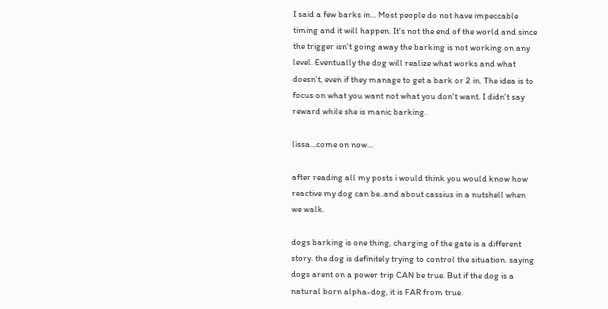I said a few barks in... Most people do not have impeccable timing and it will happen. It's not the end of the world and since the trigger isn't going away the barking is not working on any level. Eventually the dog will realize what works and what doesn't, even if they manage to get a bark or 2 in. The idea is to focus on what you want not what you don't want. I didn't say reward while she is manic barking.

lissa...come on now...

after reading all my posts i would think you would know how reactive my dog can be..and about cassius in a nutshell when we walk.

dogs barking is one thing, charging of the gate is a different story. the dog is definitely trying to control the situation. saying dogs arent on a power trip CAN be true. But if the dog is a natural born alpha-dog, it is FAR from true.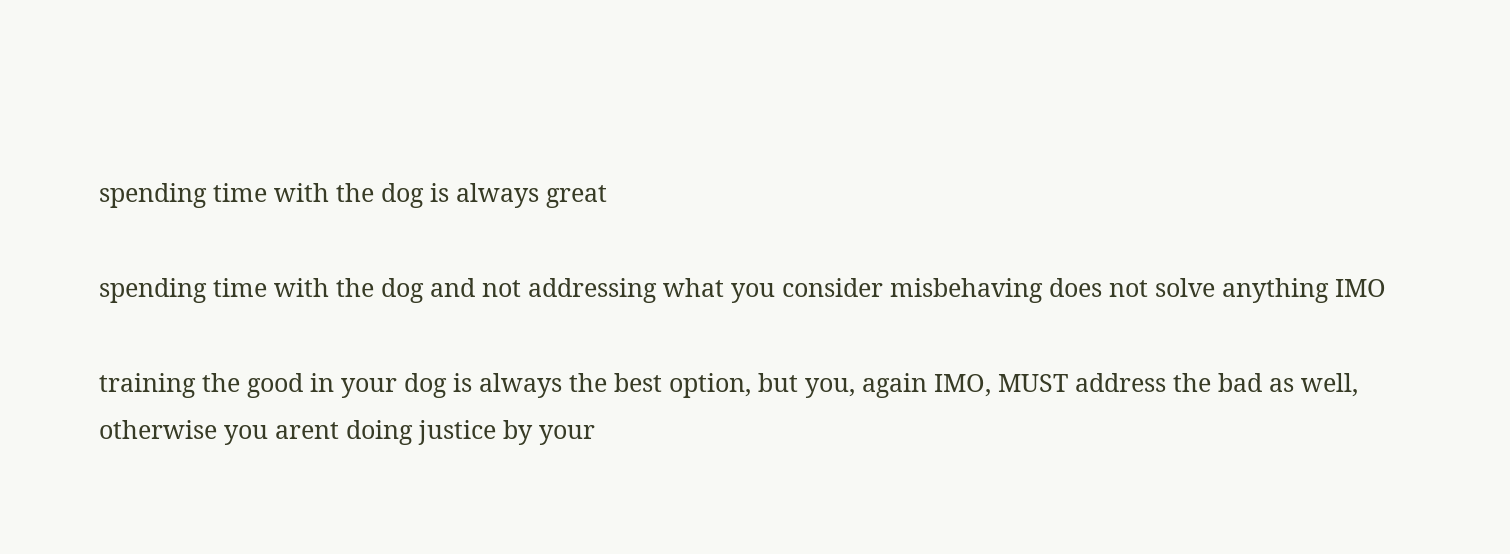spending time with the dog is always great

spending time with the dog and not addressing what you consider misbehaving does not solve anything IMO

training the good in your dog is always the best option, but you, again IMO, MUST address the bad as well, otherwise you arent doing justice by your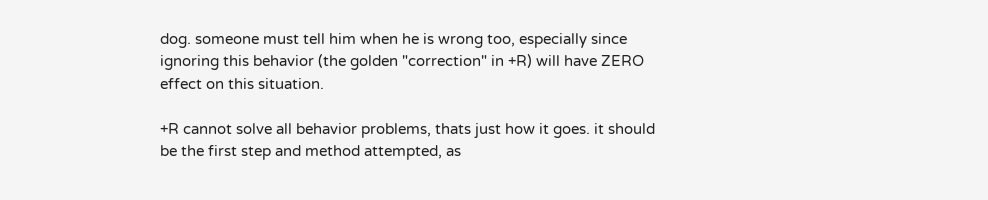dog. someone must tell him when he is wrong too, especially since ignoring this behavior (the golden "correction" in +R) will have ZERO effect on this situation.

+R cannot solve all behavior problems, thats just how it goes. it should be the first step and method attempted, as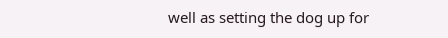well as setting the dog up for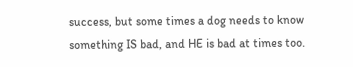success, but some times a dog needs to know something IS bad, and HE is bad at times too.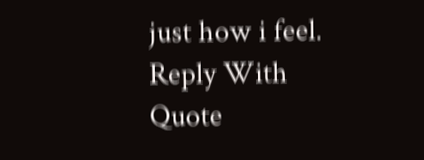just how i feel.
Reply With Quote